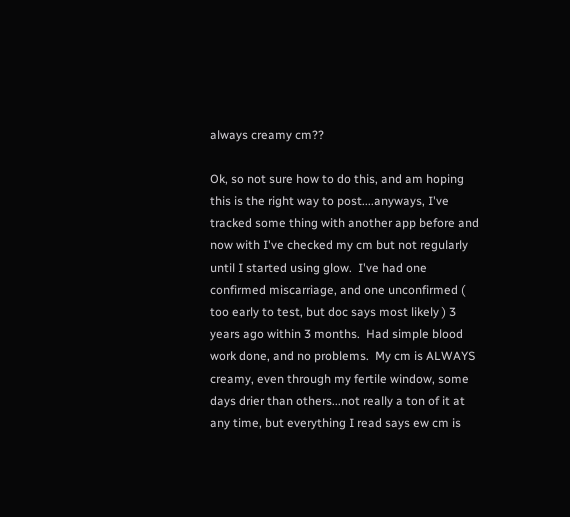always creamy cm??

Ok, so not sure how to do this, and am hoping this is the right way to post....anyways, I've tracked some thing with another app before and now with I've checked my cm but not regularly until I started using glow.  I've had one confirmed miscarriage, and one unconfirmed ( too early to test, but doc says most likely ) 3 years ago within 3 months.  Had simple blood work done, and no problems.  My cm is ALWAYS creamy, even through my fertile window, some days drier than others...not really a ton of it at any time, but everything I read says ew cm is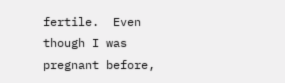fertile.  Even though I was pregnant before,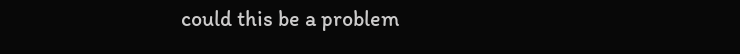could this be a problem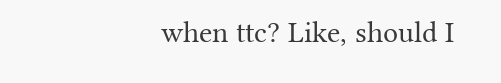when ttc? Like, should I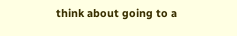think about going to a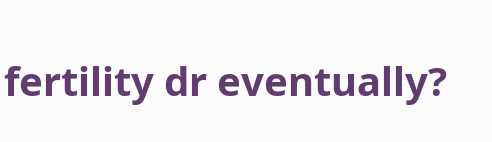fertility dr eventually?